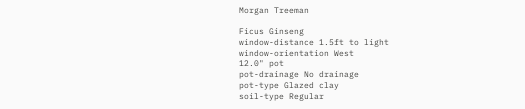Morgan Treeman

Ficus Ginseng
window-distance 1.5ft to light
window-orientation West
12.0" pot
pot-drainage No drainage
pot-type Glazed clay
soil-type Regular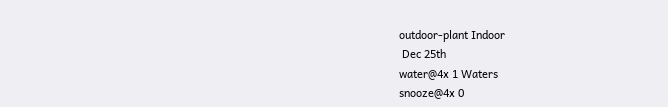outdoor-plant Indoor
 Dec 25th
water@4x 1 Waters
snooze@4x 0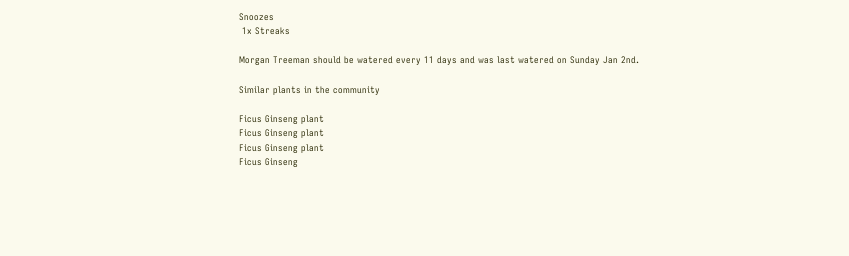Snoozes
 1x Streaks

Morgan Treeman should be watered every 11 days and was last watered on Sunday Jan 2nd.

Similar plants in the community

Ficus Ginseng plant
Ficus Ginseng plant
Ficus Ginseng plant
Ficus Ginseng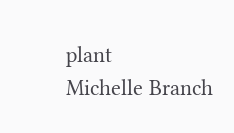plant
Michelle Branch